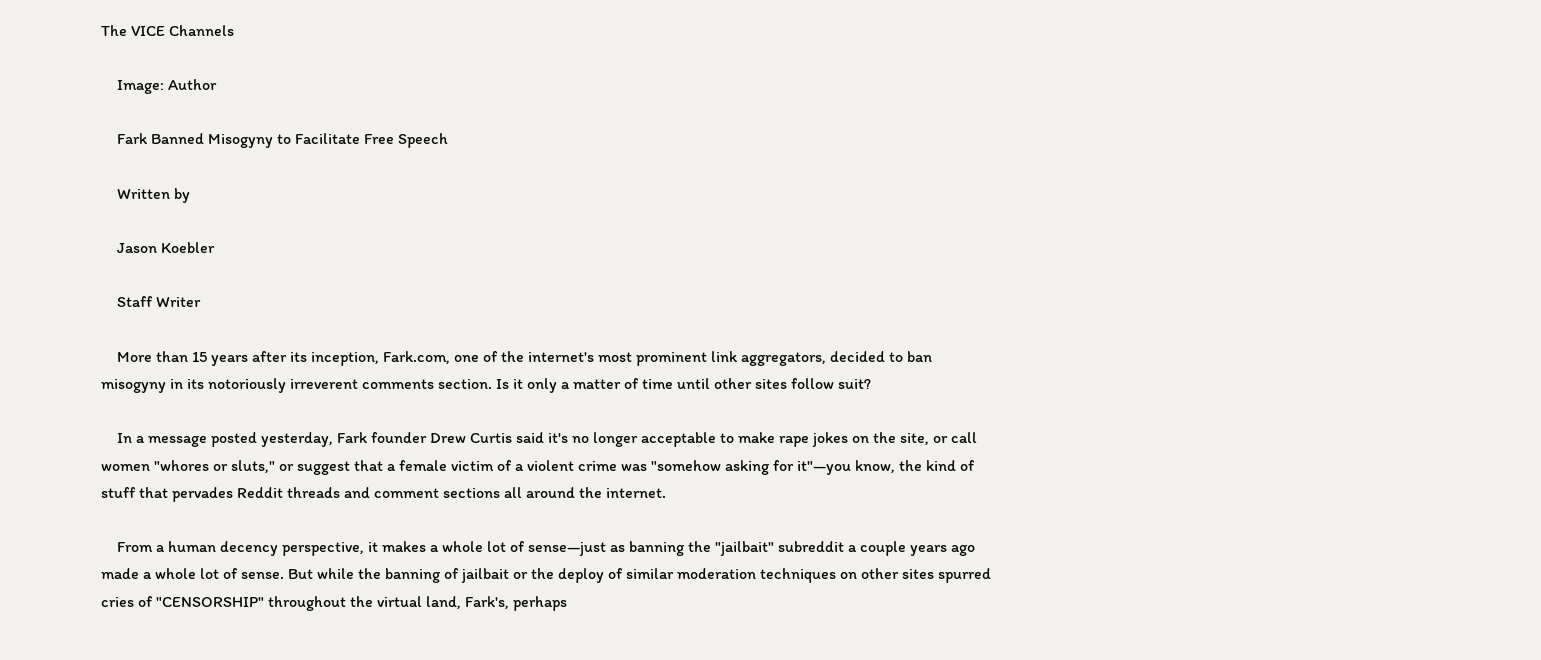The VICE Channels

    Image: Author

    Fark Banned Misogyny to Facilitate Free Speech

    Written by

    Jason Koebler

    Staff Writer

    More than 15 years after its inception, Fark.com, one of the internet's most prominent link aggregators, decided to ban misogyny in its notoriously irreverent comments section. Is it only a matter of time until other sites follow suit?

    In a message posted yesterday, Fark founder Drew Curtis said it's no longer acceptable to make rape jokes on the site, or call women "whores or sluts," or suggest that a female victim of a violent crime was "somehow asking for it"—you know, the kind of stuff that pervades Reddit threads and comment sections all around the internet.

    From a human decency perspective, it makes a whole lot of sense—just as banning the "jailbait" subreddit a couple years ago made a whole lot of sense. But while the banning of jailbait or the deploy of similar moderation techniques on other sites spurred cries of "CENSORSHIP" throughout the virtual land, Fark's, perhaps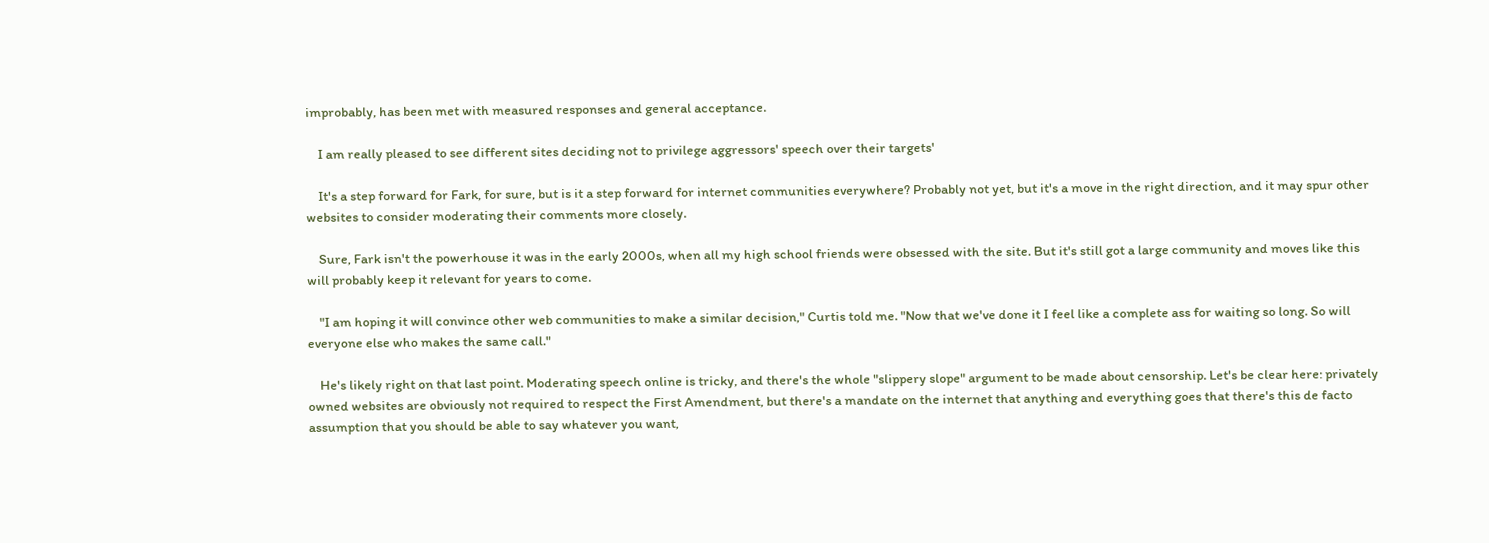improbably, has been met with measured responses and general acceptance.

    I am really pleased to see different sites deciding not to privilege aggressors' speech over their targets'

    It's a step forward for Fark, for sure, but is it a step forward for internet communities everywhere? Probably not yet, but it's a move in the right direction, and it may spur other websites to consider moderating their comments more closely.

    Sure, Fark isn't the powerhouse it was in the early 2000s, when all my high school friends were obsessed with the site. But it's still got a large community and moves like this will probably keep it relevant for years to come.

    "I am hoping it will convince other web communities to make a similar decision," Curtis told me. "Now that we've done it I feel like a complete ass for waiting so long. So will everyone else who makes the same call."

    He's likely right on that last point. Moderating speech online is tricky, and there's the whole "slippery slope" argument to be made about censorship. Let's be clear here: privately owned websites are obviously not required to respect the First Amendment, but there's a mandate on the internet that anything and everything goes that there's this de facto assumption that you should be able to say whatever you want,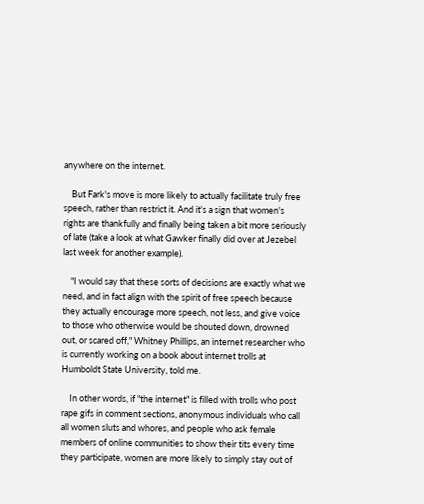anywhere on the internet.

    But Fark's move is more likely to actually facilitate truly free speech, rather than restrict it. And it's a sign that women's rights are thankfully and finally being taken a bit more seriously of late (take a look at what Gawker finally did over at Jezebel last week for another example).

    "I would say that these sorts of decisions are exactly what we need, and in fact align with the spirit of free speech because they actually encourage more speech, not less, and give voice to those who otherwise would be shouted down, drowned out, or scared off," Whitney Phillips, an internet researcher who is currently working on a book about internet trolls at Humboldt State University, told me.

    In other words, if "the internet" is filled with trolls who post rape gifs in comment sections, anonymous individuals who call all women sluts and whores, and people who ask female members of online communities to show their tits every time they participate, women are more likely to simply stay out of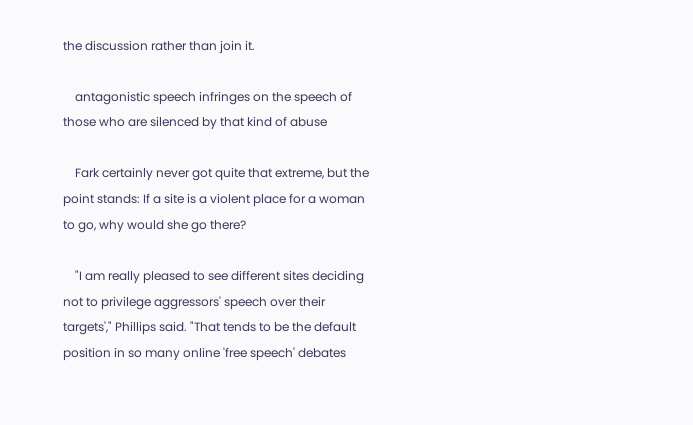the discussion rather than join it.

    antagonistic speech infringes on the speech of those who are silenced by that kind of abuse

    Fark certainly never got quite that extreme, but the point stands: If a site is a violent place for a woman to go, why would she go there?

    "I am really pleased to see different sites deciding not to privilege aggressors' speech over their targets'," Phillips said. "That tends to be the default position in so many online 'free speech' debates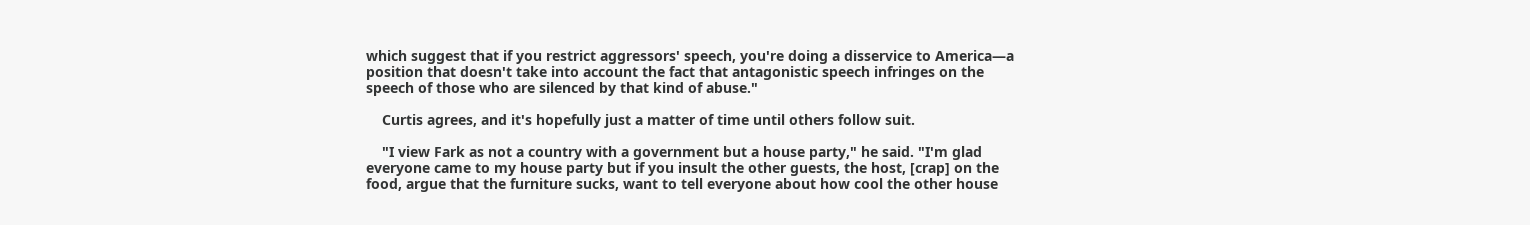which suggest that if you restrict aggressors' speech, you're doing a disservice to America—a position that doesn't take into account the fact that antagonistic speech infringes on the speech of those who are silenced by that kind of abuse."

    Curtis agrees, and it's hopefully just a matter of time until others follow suit.

    "I view Fark as not a country with a government but a house party," he said. "I'm glad everyone came to my house party but if you insult the other guests, the host, [crap] on the food, argue that the furniture sucks, want to tell everyone about how cool the other house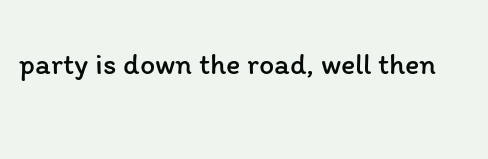party is down the road, well then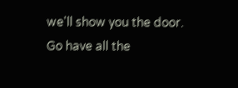we'll show you the door. Go have all the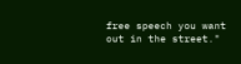free speech you want out in the street."